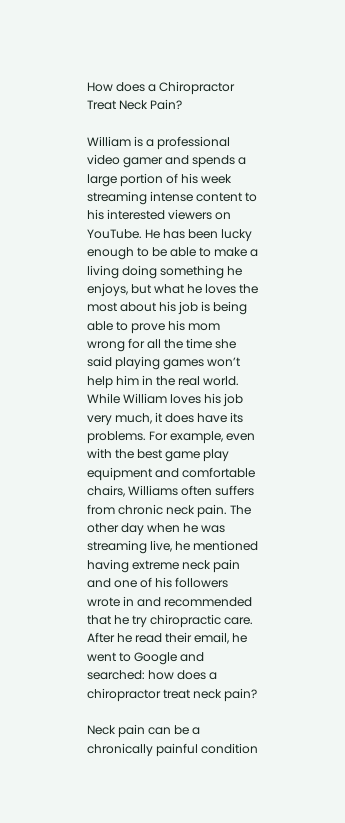How does a Chiropractor Treat Neck Pain?

William is a professional video gamer and spends a large portion of his week streaming intense content to his interested viewers on YouTube. He has been lucky enough to be able to make a living doing something he enjoys, but what he loves the most about his job is being able to prove his mom wrong for all the time she said playing games won’t help him in the real world. While William loves his job very much, it does have its problems. For example, even with the best game play equipment and comfortable chairs, Williams often suffers from chronic neck pain. The other day when he was streaming live, he mentioned having extreme neck pain and one of his followers wrote in and recommended that he try chiropractic care. After he read their email, he went to Google and searched: how does a chiropractor treat neck pain?

Neck pain can be a chronically painful condition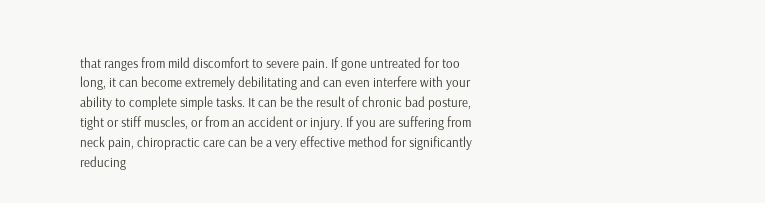that ranges from mild discomfort to severe pain. If gone untreated for too long, it can become extremely debilitating and can even interfere with your ability to complete simple tasks. It can be the result of chronic bad posture, tight or stiff muscles, or from an accident or injury. If you are suffering from neck pain, chiropractic care can be a very effective method for significantly reducing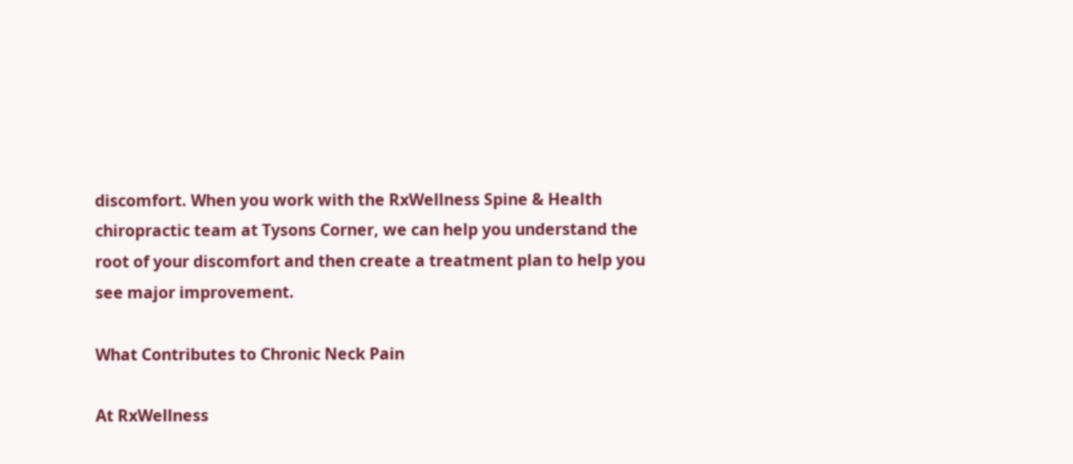discomfort. When you work with the RxWellness Spine & Health chiropractic team at Tysons Corner, we can help you understand the root of your discomfort and then create a treatment plan to help you see major improvement.

What Contributes to Chronic Neck Pain

At RxWellness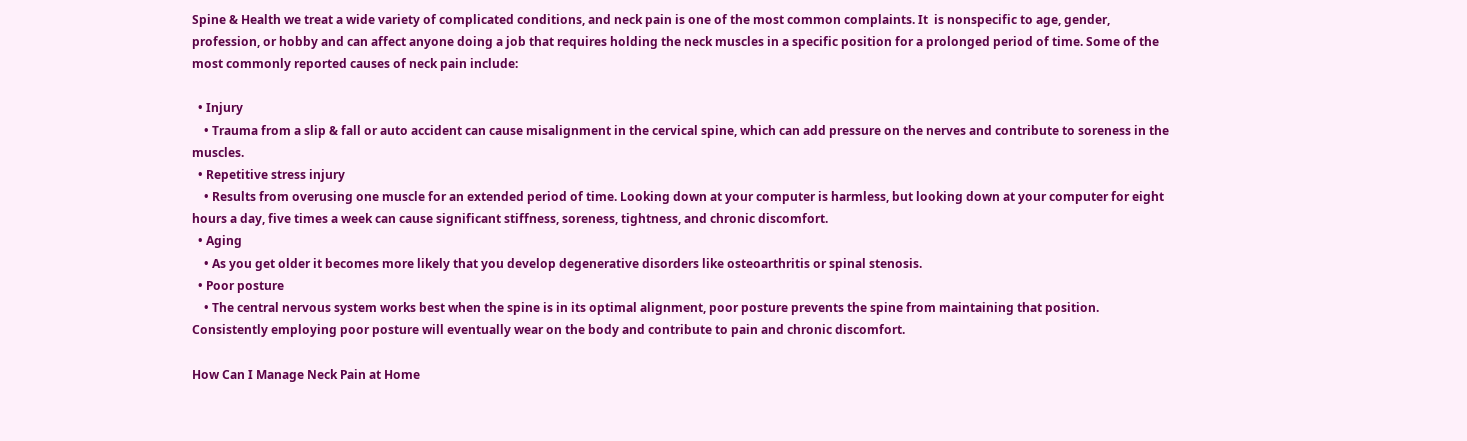Spine & Health we treat a wide variety of complicated conditions, and neck pain is one of the most common complaints. It  is nonspecific to age, gender, profession, or hobby and can affect anyone doing a job that requires holding the neck muscles in a specific position for a prolonged period of time. Some of the most commonly reported causes of neck pain include:

  • Injury
    • Trauma from a slip & fall or auto accident can cause misalignment in the cervical spine, which can add pressure on the nerves and contribute to soreness in the muscles.
  • Repetitive stress injury
    • Results from overusing one muscle for an extended period of time. Looking down at your computer is harmless, but looking down at your computer for eight hours a day, five times a week can cause significant stiffness, soreness, tightness, and chronic discomfort.
  • Aging
    • As you get older it becomes more likely that you develop degenerative disorders like osteoarthritis or spinal stenosis.
  • Poor posture
    • The central nervous system works best when the spine is in its optimal alignment, poor posture prevents the spine from maintaining that position. Consistently employing poor posture will eventually wear on the body and contribute to pain and chronic discomfort.

How Can I Manage Neck Pain at Home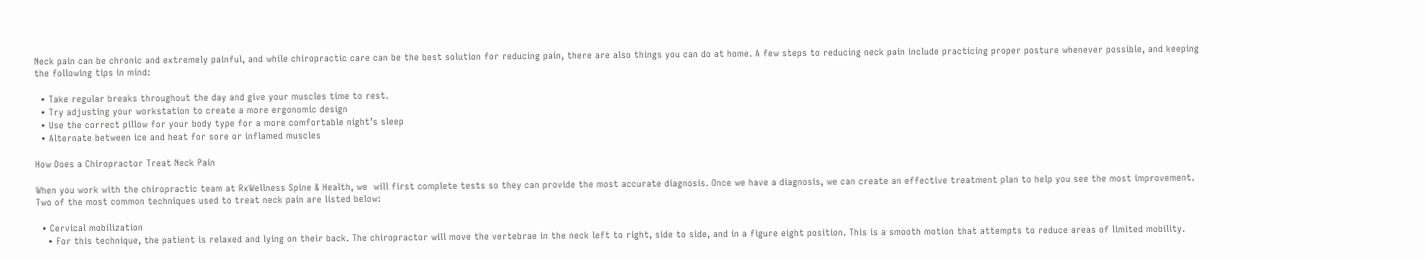Neck pain can be chronic and extremely painful, and while chiropractic care can be the best solution for reducing pain, there are also things you can do at home. A few steps to reducing neck pain include practicing proper posture whenever possible, and keeping the following tips in mind:

  • Take regular breaks throughout the day and give your muscles time to rest.
  • Try adjusting your workstation to create a more ergonomic design
  • Use the correct pillow for your body type for a more comfortable night’s sleep
  • Alternate between ice and heat for sore or inflamed muscles

How Does a Chiropractor Treat Neck Pain

When you work with the chiropractic team at RxWellness Spine & Health, we  will first complete tests so they can provide the most accurate diagnosis. Once we have a diagnosis, we can create an effective treatment plan to help you see the most improvement. Two of the most common techniques used to treat neck pain are listed below:

  • Cervical mobilization
    • For this technique, the patient is relaxed and lying on their back. The chiropractor will move the vertebrae in the neck left to right, side to side, and in a figure eight position. This is a smooth motion that attempts to reduce areas of limited mobility.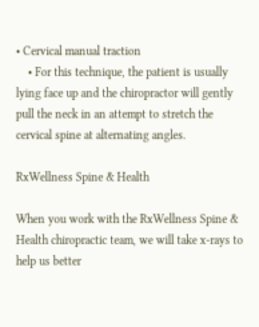• Cervical manual traction
    • For this technique, the patient is usually lying face up and the chiropractor will gently pull the neck in an attempt to stretch the cervical spine at alternating angles.

RxWellness Spine & Health

When you work with the RxWellness Spine & Health chiropractic team, we will take x-rays to help us better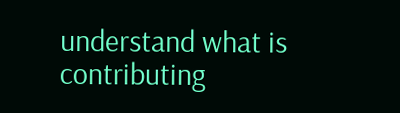understand what is contributing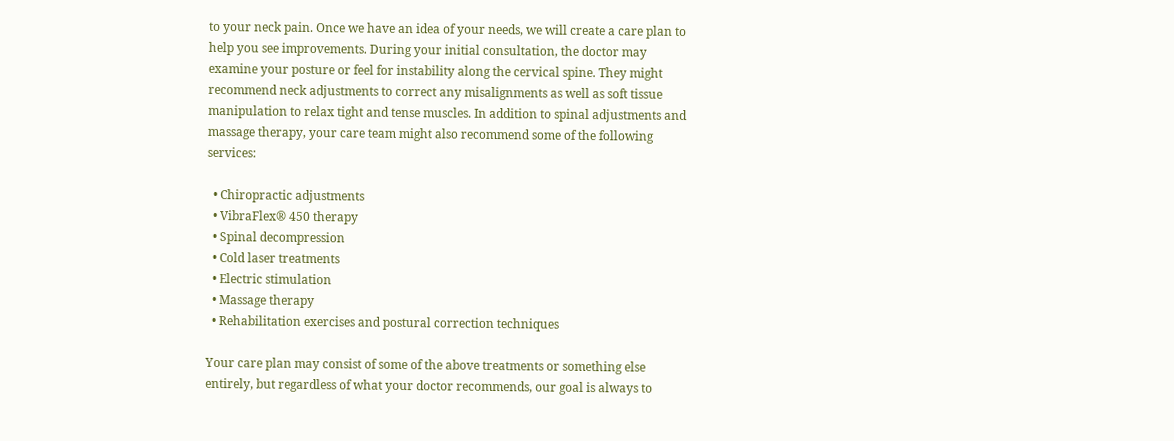to your neck pain. Once we have an idea of your needs, we will create a care plan to help you see improvements. During your initial consultation, the doctor may examine your posture or feel for instability along the cervical spine. They might recommend neck adjustments to correct any misalignments as well as soft tissue manipulation to relax tight and tense muscles. In addition to spinal adjustments and massage therapy, your care team might also recommend some of the following services:

  • Chiropractic adjustments
  • VibraFlex® 450 therapy
  • Spinal decompression
  • Cold laser treatments
  • Electric stimulation
  • Massage therapy
  • Rehabilitation exercises and postural correction techniques

Your care plan may consist of some of the above treatments or something else entirely, but regardless of what your doctor recommends, our goal is always to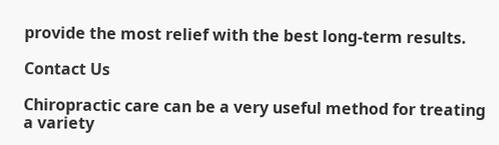provide the most relief with the best long-term results.

Contact Us

Chiropractic care can be a very useful method for treating a variety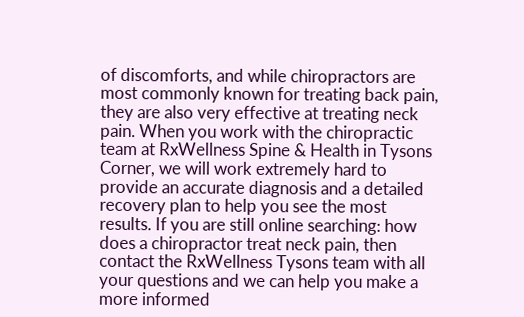of discomforts, and while chiropractors are most commonly known for treating back pain, they are also very effective at treating neck pain. When you work with the chiropractic team at RxWellness Spine & Health in Tysons Corner, we will work extremely hard to provide an accurate diagnosis and a detailed recovery plan to help you see the most results. If you are still online searching: how does a chiropractor treat neck pain, then contact the RxWellness Tysons team with all your questions and we can help you make a more informed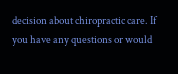decision about chiropractic care. If you have any questions or would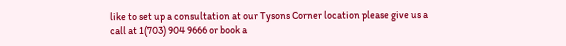like to set up a consultation at our Tysons Corner location please give us a call at 1(703) 904 9666 or book a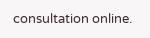consultation online.